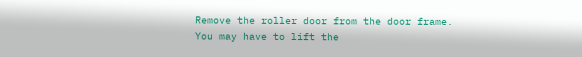Remove the roller door from the door frame. You may have to lift the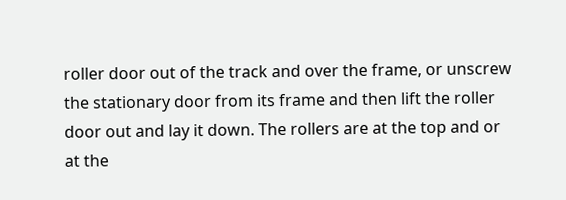roller door out of the track and over the frame, or unscrew the stationary door from its frame and then lift the roller door out and lay it down. The rollers are at the top and or at the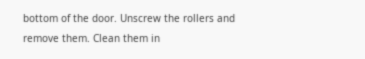bottom of the door. Unscrew the rollers and remove them. Clean them in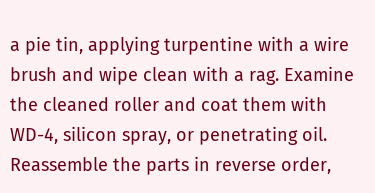a pie tin, applying turpentine with a wire brush and wipe clean with a rag. Examine the cleaned roller and coat them with WD-4, silicon spray, or penetrating oil. Reassemble the parts in reverse order,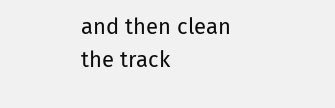and then clean the track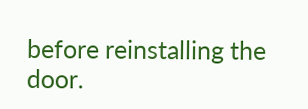before reinstalling the door.